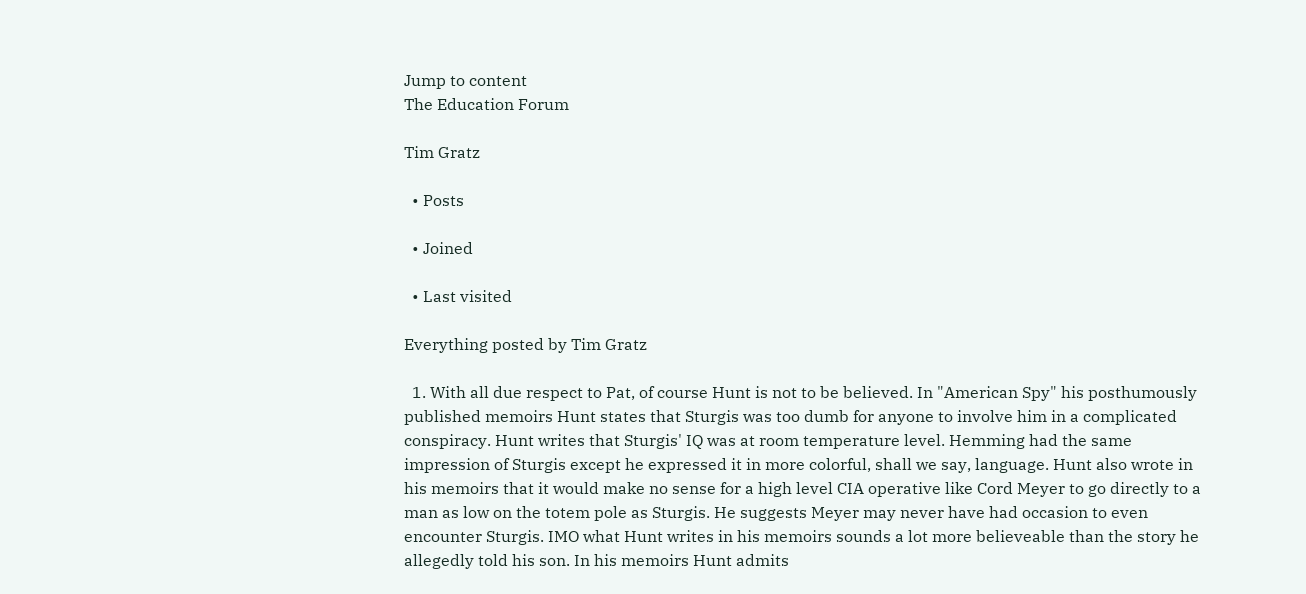Jump to content
The Education Forum

Tim Gratz

  • Posts

  • Joined

  • Last visited

Everything posted by Tim Gratz

  1. With all due respect to Pat, of course Hunt is not to be believed. In "American Spy" his posthumously published memoirs Hunt states that Sturgis was too dumb for anyone to involve him in a complicated conspiracy. Hunt writes that Sturgis' IQ was at room temperature level. Hemming had the same impression of Sturgis except he expressed it in more colorful, shall we say, language. Hunt also wrote in his memoirs that it would make no sense for a high level CIA operative like Cord Meyer to go directly to a man as low on the totem pole as Sturgis. He suggests Meyer may never have had occasion to even encounter Sturgis. IMO what Hunt writes in his memoirs sounds a lot more believeable than the story he allegedly told his son. In his memoirs Hunt admits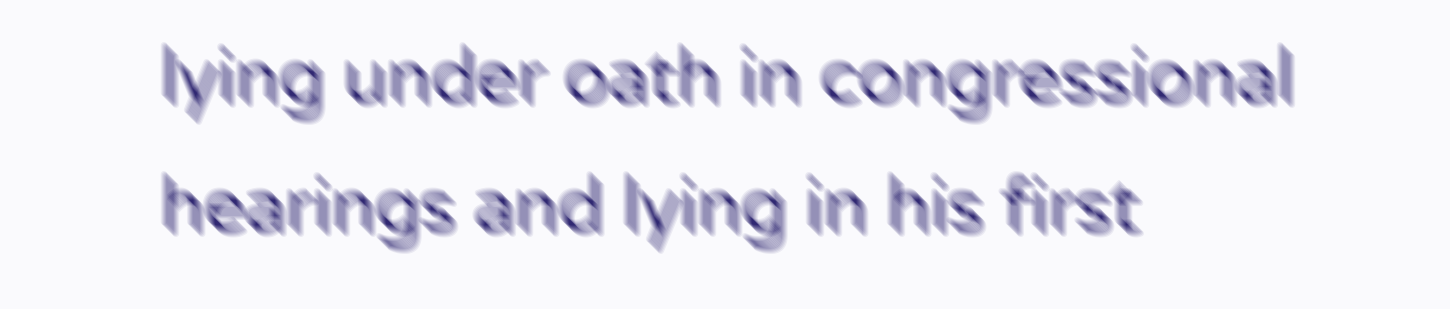lying under oath in congressional hearings and lying in his first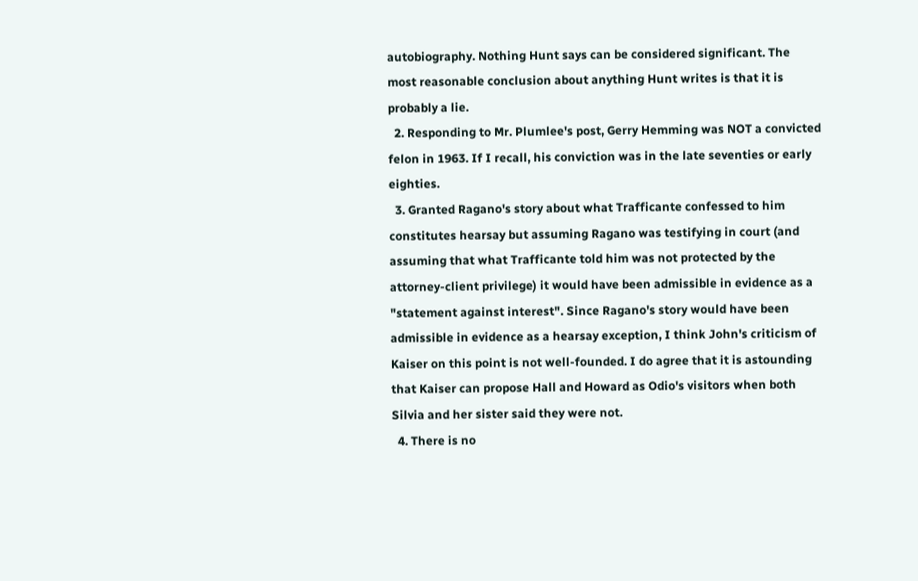autobiography. Nothing Hunt says can be considered significant. The most reasonable conclusion about anything Hunt writes is that it is probably a lie.
  2. Responding to Mr. Plumlee's post, Gerry Hemming was NOT a convicted felon in 1963. If I recall, his conviction was in the late seventies or early eighties.
  3. Granted Ragano's story about what Trafficante confessed to him constitutes hearsay but assuming Ragano was testifying in court (and assuming that what Trafficante told him was not protected by the attorney-client privilege) it would have been admissible in evidence as a "statement against interest". Since Ragano's story would have been admissible in evidence as a hearsay exception, I think John's criticism of Kaiser on this point is not well-founded. I do agree that it is astounding that Kaiser can propose Hall and Howard as Odio's visitors when both Silvia and her sister said they were not.
  4. There is no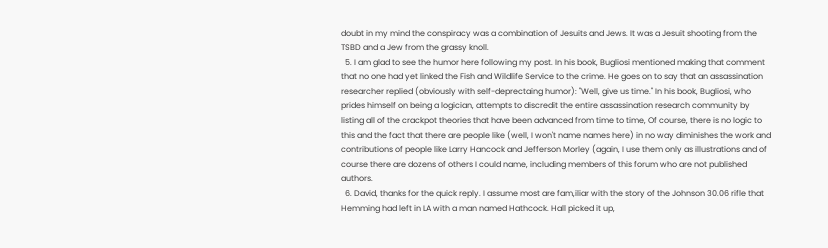doubt in my mind the conspiracy was a combination of Jesuits and Jews. It was a Jesuit shooting from the TSBD and a Jew from the grassy knoll.
  5. I am glad to see the humor here following my post. In his book, Bugliosi mentioned making that comment that no one had yet linked the Fish and Wildlife Service to the crime. He goes on to say that an assassination researcher replied (obviously with self-deprectaing humor): "Well, give us time." In his book, Bugliosi, who prides himself on being a logician, attempts to discredit the entire assassination research community by listing all of the crackpot theories that have been advanced from time to time, Of course, there is no logic to this and the fact that there are people like (well, I won't name names here) in no way diminishes the work and contributions of people like Larry Hancock and Jefferson Morley (again, I use them only as illustrations and of course there are dozens of others I could name, including members of this forum who are not published authors.
  6. David, thanks for the quick reply. I assume most are fam,iliar with the story of the Johnson 30.06 rifle that Hemming had left in LA with a man named Hathcock. Hall picked it up,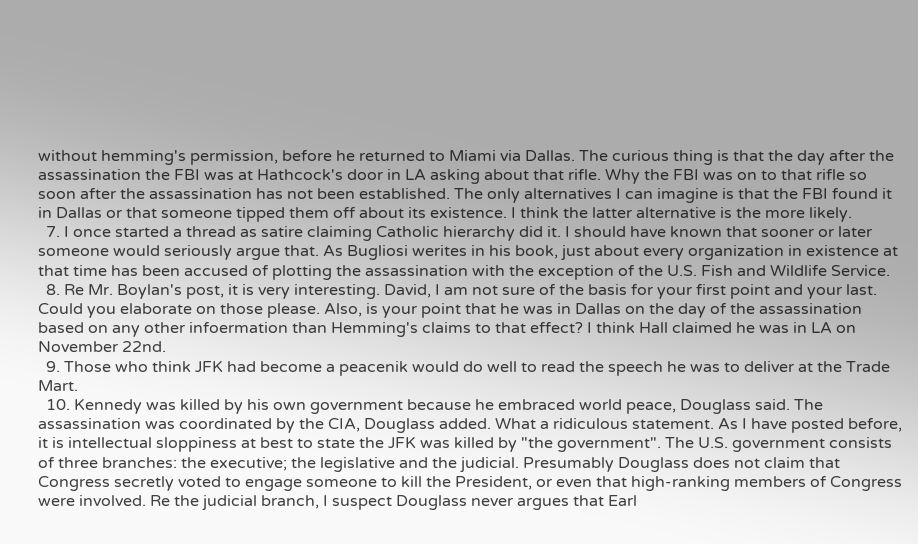without hemming's permission, before he returned to Miami via Dallas. The curious thing is that the day after the assassination the FBI was at Hathcock's door in LA asking about that rifle. Why the FBI was on to that rifle so soon after the assassination has not been established. The only alternatives I can imagine is that the FBI found it in Dallas or that someone tipped them off about its existence. I think the latter alternative is the more likely.
  7. I once started a thread as satire claiming Catholic hierarchy did it. I should have known that sooner or later someone would seriously argue that. As Bugliosi werites in his book, just about every organization in existence at that time has been accused of plotting the assassination with the exception of the U.S. Fish and Wildlife Service.
  8. Re Mr. Boylan's post, it is very interesting. David, I am not sure of the basis for your first point and your last. Could you elaborate on those please. Also, is your point that he was in Dallas on the day of the assassination based on any other infoermation than Hemming's claims to that effect? I think Hall claimed he was in LA on November 22nd.
  9. Those who think JFK had become a peacenik would do well to read the speech he was to deliver at the Trade Mart.
  10. Kennedy was killed by his own government because he embraced world peace, Douglass said. The assassination was coordinated by the CIA, Douglass added. What a ridiculous statement. As I have posted before, it is intellectual sloppiness at best to state the JFK was killed by "the government". The U.S. government consists of three branches: the executive; the legislative and the judicial. Presumably Douglass does not claim that Congress secretly voted to engage someone to kill the President, or even that high-ranking members of Congress were involved. Re the judicial branch, I suspect Douglass never argues that Earl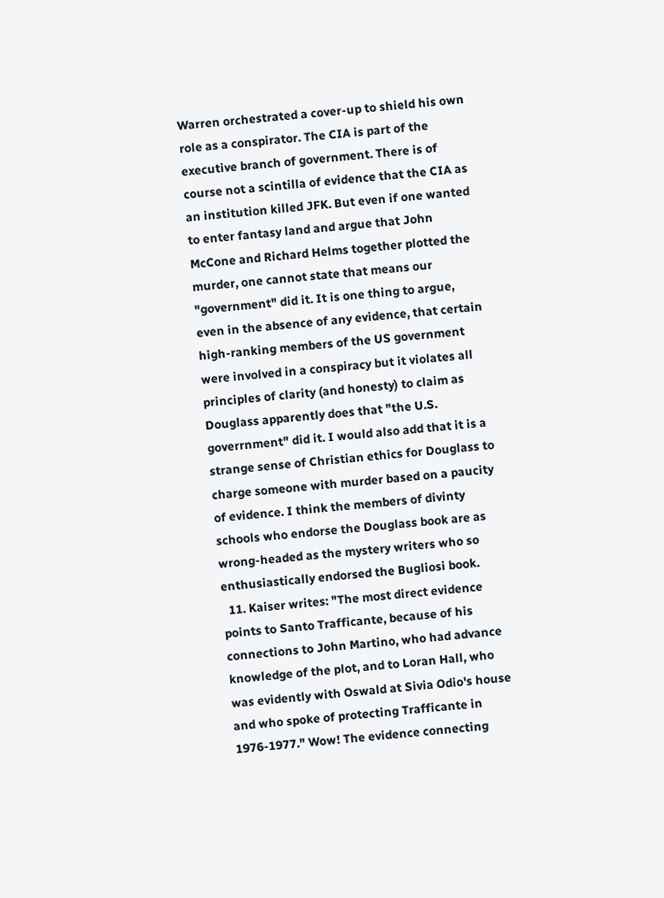Warren orchestrated a cover-up to shield his own role as a conspirator. The CIA is part of the executive branch of government. There is of course not a scintilla of evidence that the CIA as an institution killed JFK. But even if one wanted to enter fantasy land and argue that John McCone and Richard Helms together plotted the murder, one cannot state that means our "government" did it. It is one thing to argue, even in the absence of any evidence, that certain high-ranking members of the US government were involved in a conspiracy but it violates all principles of clarity (and honesty) to claim as Douglass apparently does that "the U.S. goverrnment" did it. I would also add that it is a strange sense of Christian ethics for Douglass to charge someone with murder based on a paucity of evidence. I think the members of divinty schools who endorse the Douglass book are as wrong-headed as the mystery writers who so enthusiastically endorsed the Bugliosi book.
  11. Kaiser writes: "The most direct evidence points to Santo Trafficante, because of his connections to John Martino, who had advance knowledge of the plot, and to Loran Hall, who was evidently with Oswald at Sivia Odio's house and who spoke of protecting Trafficante in 1976-1977." Wow! The evidence connecting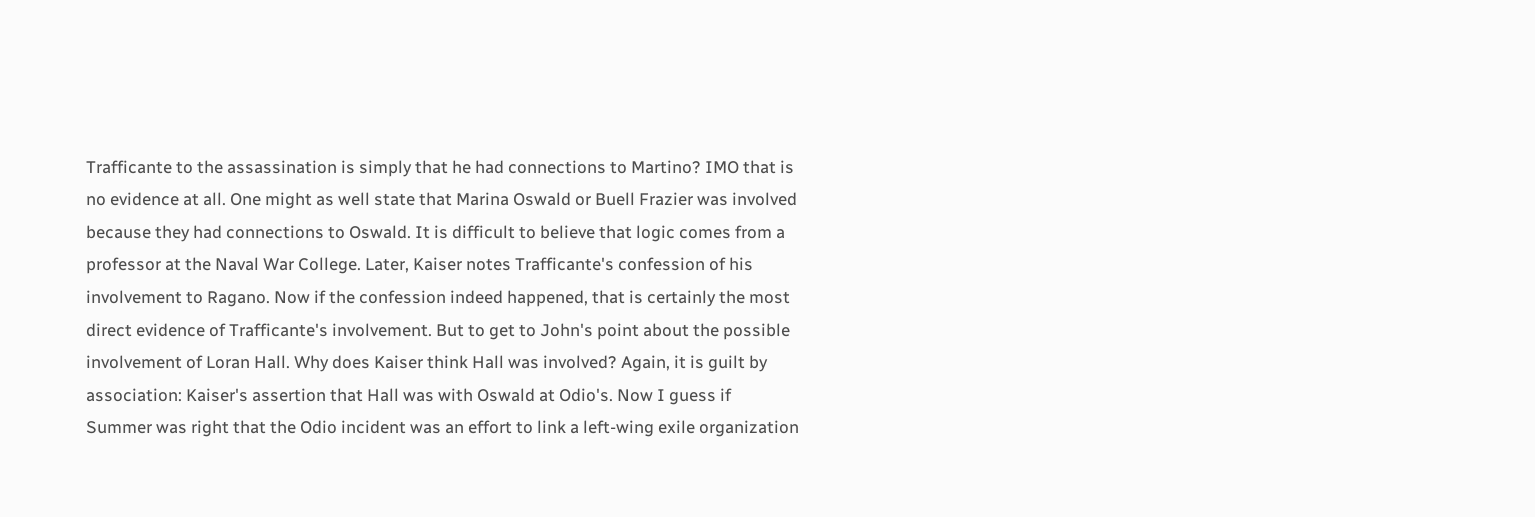Trafficante to the assassination is simply that he had connections to Martino? IMO that is no evidence at all. One might as well state that Marina Oswald or Buell Frazier was involved because they had connections to Oswald. It is difficult to believe that logic comes from a professor at the Naval War College. Later, Kaiser notes Trafficante's confession of his involvement to Ragano. Now if the confession indeed happened, that is certainly the most direct evidence of Trafficante's involvement. But to get to John's point about the possible involvement of Loran Hall. Why does Kaiser think Hall was involved? Again, it is guilt by association: Kaiser's assertion that Hall was with Oswald at Odio's. Now I guess if Summer was right that the Odio incident was an effort to link a left-wing exile organization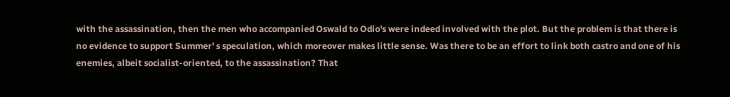with the assassination, then the men who accompanied Oswald to Odio's were indeed involved with the plot. But the problem is that there is no evidence to support Summer' s speculation, which moreover makes little sense. Was there to be an effort to link both castro and one of his enemies, albeit socialist-oriented, to the assassination? That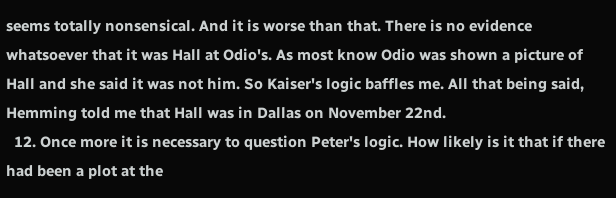seems totally nonsensical. And it is worse than that. There is no evidence whatsoever that it was Hall at Odio's. As most know Odio was shown a picture of Hall and she said it was not him. So Kaiser's logic baffles me. All that being said, Hemming told me that Hall was in Dallas on November 22nd.
  12. Once more it is necessary to question Peter's logic. How likely is it that if there had been a plot at the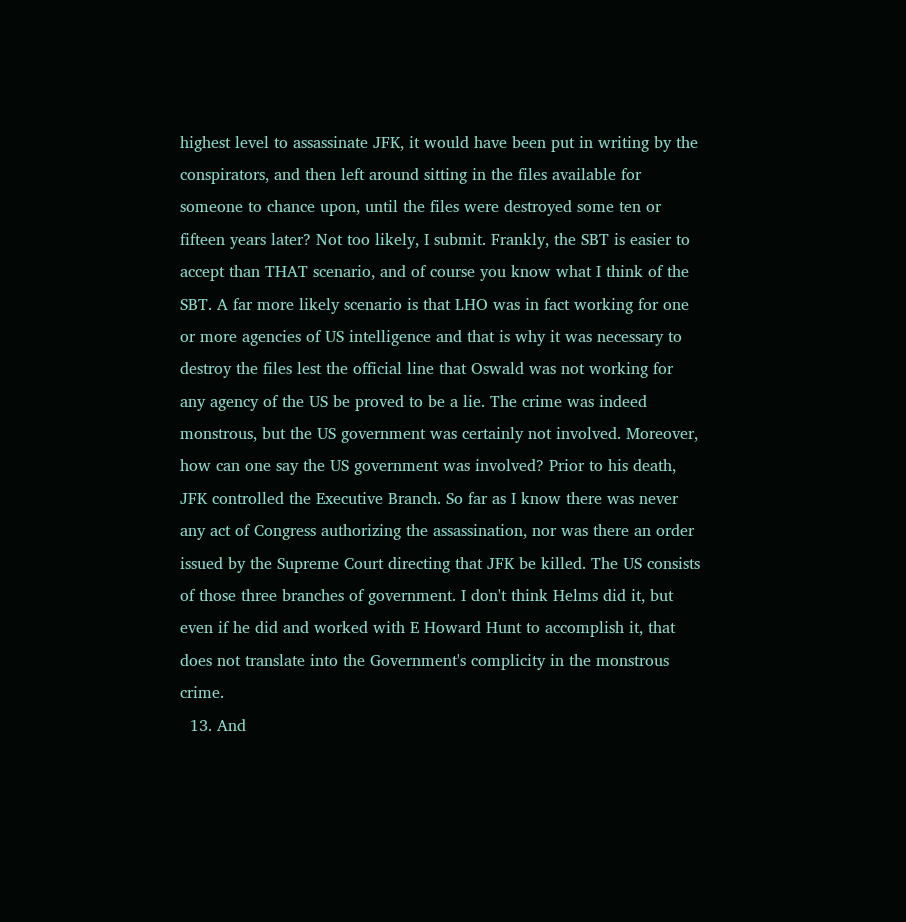highest level to assassinate JFK, it would have been put in writing by the conspirators, and then left around sitting in the files available for someone to chance upon, until the files were destroyed some ten or fifteen years later? Not too likely, I submit. Frankly, the SBT is easier to accept than THAT scenario, and of course you know what I think of the SBT. A far more likely scenario is that LHO was in fact working for one or more agencies of US intelligence and that is why it was necessary to destroy the files lest the official line that Oswald was not working for any agency of the US be proved to be a lie. The crime was indeed monstrous, but the US government was certainly not involved. Moreover, how can one say the US government was involved? Prior to his death, JFK controlled the Executive Branch. So far as I know there was never any act of Congress authorizing the assassination, nor was there an order issued by the Supreme Court directing that JFK be killed. The US consists of those three branches of government. I don't think Helms did it, but even if he did and worked with E Howard Hunt to accomplish it, that does not translate into the Government's complicity in the monstrous crime.
  13. And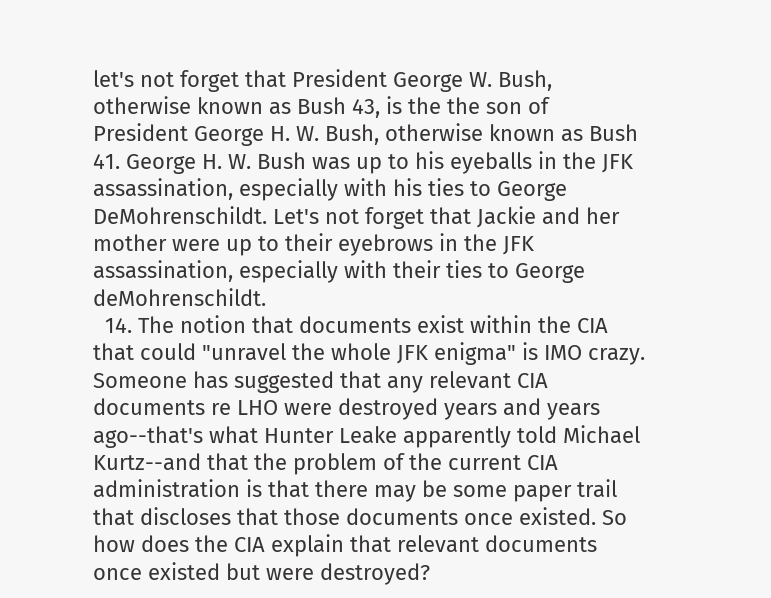let's not forget that President George W. Bush, otherwise known as Bush 43, is the the son of President George H. W. Bush, otherwise known as Bush 41. George H. W. Bush was up to his eyeballs in the JFK assassination, especially with his ties to George DeMohrenschildt. Let's not forget that Jackie and her mother were up to their eyebrows in the JFK assassination, especially with their ties to George deMohrenschildt.
  14. The notion that documents exist within the CIA that could "unravel the whole JFK enigma" is IMO crazy. Someone has suggested that any relevant CIA documents re LHO were destroyed years and years ago--that's what Hunter Leake apparently told Michael Kurtz--and that the problem of the current CIA administration is that there may be some paper trail that discloses that those documents once existed. So how does the CIA explain that relevant documents once existed but were destroyed?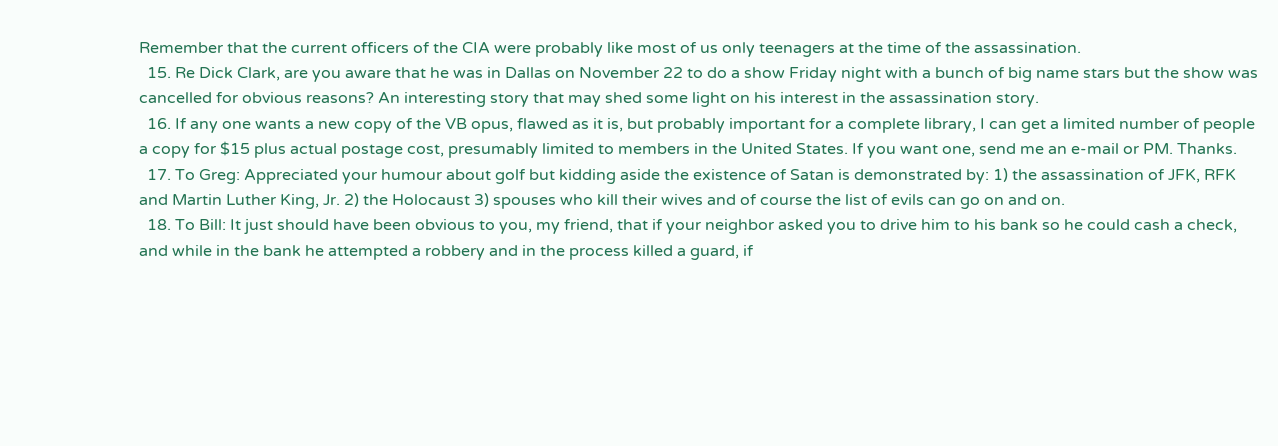Remember that the current officers of the CIA were probably like most of us only teenagers at the time of the assassination.
  15. Re Dick Clark, are you aware that he was in Dallas on November 22 to do a show Friday night with a bunch of big name stars but the show was cancelled for obvious reasons? An interesting story that may shed some light on his interest in the assassination story.
  16. If any one wants a new copy of the VB opus, flawed as it is, but probably important for a complete library, I can get a limited number of people a copy for $15 plus actual postage cost, presumably limited to members in the United States. If you want one, send me an e-mail or PM. Thanks.
  17. To Greg: Appreciated your humour about golf but kidding aside the existence of Satan is demonstrated by: 1) the assassination of JFK, RFK and Martin Luther King, Jr. 2) the Holocaust 3) spouses who kill their wives and of course the list of evils can go on and on.
  18. To Bill: It just should have been obvious to you, my friend, that if your neighbor asked you to drive him to his bank so he could cash a check, and while in the bank he attempted a robbery and in the process killed a guard, if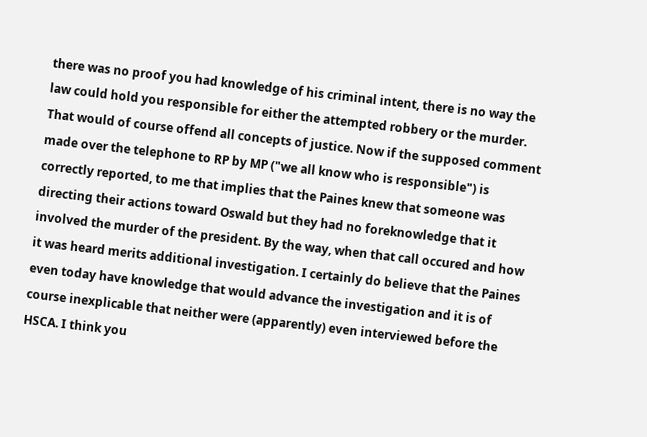there was no proof you had knowledge of his criminal intent, there is no way the law could hold you responsible for either the attempted robbery or the murder. That would of course offend all concepts of justice. Now if the supposed comment made over the telephone to RP by MP ("we all know who is responsible") is correctly reported, to me that implies that the Paines knew that someone was directing their actions toward Oswald but they had no foreknowledge that it involved the murder of the president. By the way, when that call occured and how it was heard merits additional investigation. I certainly do believe that the Paines even today have knowledge that would advance the investigation and it is of course inexplicable that neither were (apparently) even interviewed before the HSCA. I think you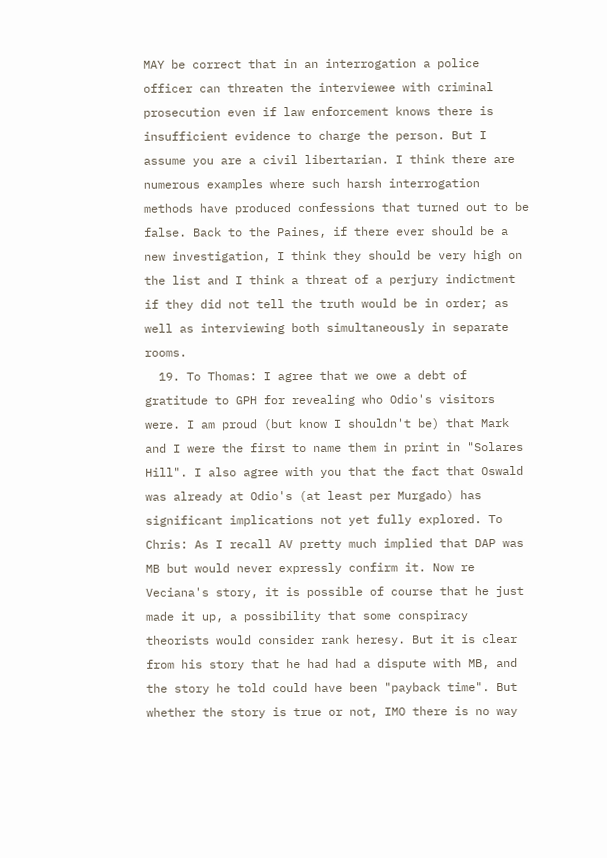MAY be correct that in an interrogation a police officer can threaten the interviewee with criminal prosecution even if law enforcement knows there is insufficient evidence to charge the person. But I assume you are a civil libertarian. I think there are numerous examples where such harsh interrogation methods have produced confessions that turned out to be false. Back to the Paines, if there ever should be a new investigation, I think they should be very high on the list and I think a threat of a perjury indictment if they did not tell the truth would be in order; as well as interviewing both simultaneously in separate rooms.
  19. To Thomas: I agree that we owe a debt of gratitude to GPH for revealing who Odio's visitors were. I am proud (but know I shouldn't be) that Mark and I were the first to name them in print in "Solares Hill". I also agree with you that the fact that Oswald was already at Odio's (at least per Murgado) has significant implications not yet fully explored. To Chris: As I recall AV pretty much implied that DAP was MB but would never expressly confirm it. Now re Veciana's story, it is possible of course that he just made it up, a possibility that some conspiracy theorists would consider rank heresy. But it is clear from his story that he had had a dispute with MB, and the story he told could have been "payback time". But whether the story is true or not, IMO there is no way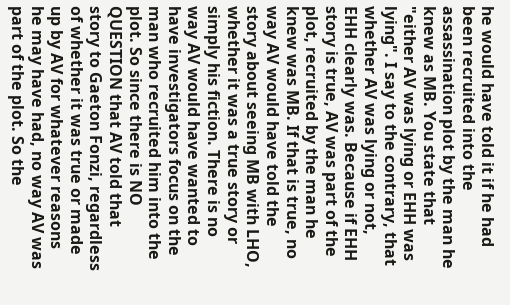he would have told it if he had been recruited into the assassination plot by the man he knew as MB. You state that "either AV was lying or EHH was lying". I say to the contrary, that whether AV was lying or not, EHH clearly was. Because if EHH story is true, AV was part of the plot, recruited by the man he knew was MB. If that is true, no way AV would have told the story about seeing MB with LHO, whether it was a true story or simply his fiction. There is no way AV would have wanted to have investigators focus on the man who recruited him into the plot. So since there is NO QUESTION that AV told that story to Gaeton Fonzi, regardless of whether it was true or made up by AV for whatever reasons he may have had, no way AV was part of the plot. So the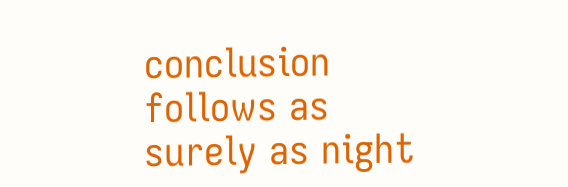conclusion follows as surely as night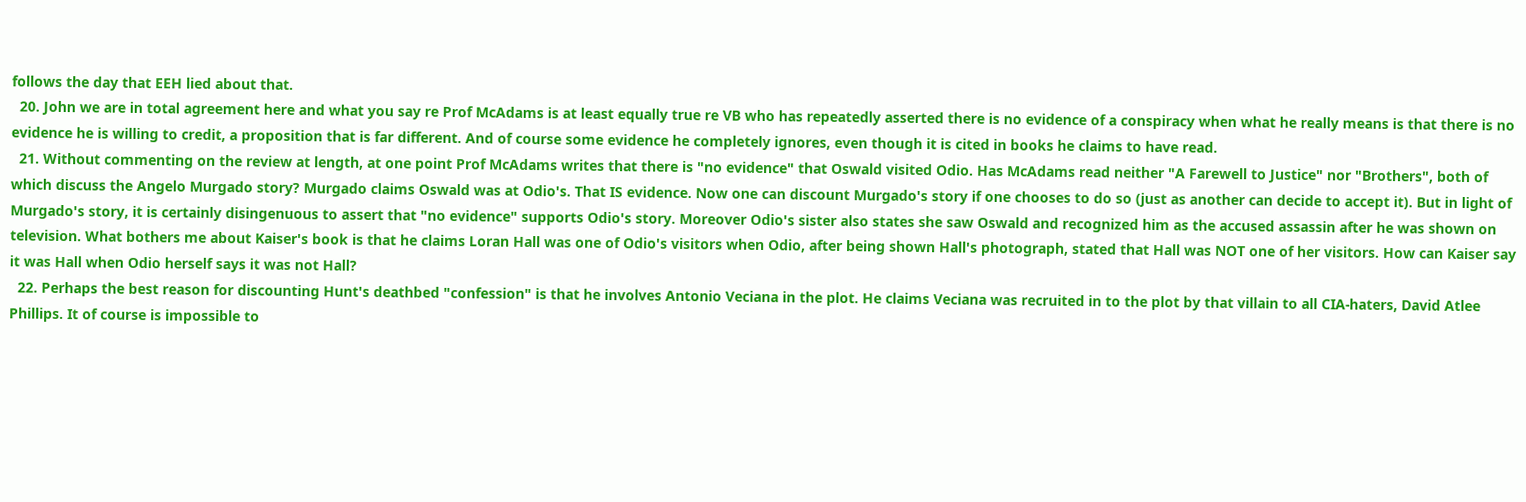follows the day that EEH lied about that.
  20. John we are in total agreement here and what you say re Prof McAdams is at least equally true re VB who has repeatedly asserted there is no evidence of a conspiracy when what he really means is that there is no evidence he is willing to credit, a proposition that is far different. And of course some evidence he completely ignores, even though it is cited in books he claims to have read.
  21. Without commenting on the review at length, at one point Prof McAdams writes that there is "no evidence" that Oswald visited Odio. Has McAdams read neither "A Farewell to Justice" nor "Brothers", both of which discuss the Angelo Murgado story? Murgado claims Oswald was at Odio's. That IS evidence. Now one can discount Murgado's story if one chooses to do so (just as another can decide to accept it). But in light of Murgado's story, it is certainly disingenuous to assert that "no evidence" supports Odio's story. Moreover Odio's sister also states she saw Oswald and recognized him as the accused assassin after he was shown on television. What bothers me about Kaiser's book is that he claims Loran Hall was one of Odio's visitors when Odio, after being shown Hall's photograph, stated that Hall was NOT one of her visitors. How can Kaiser say it was Hall when Odio herself says it was not Hall?
  22. Perhaps the best reason for discounting Hunt's deathbed "confession" is that he involves Antonio Veciana in the plot. He claims Veciana was recruited in to the plot by that villain to all CIA-haters, David Atlee Phillips. It of course is impossible to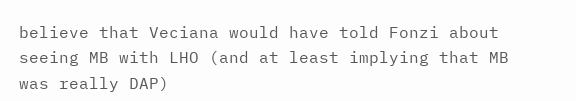believe that Veciana would have told Fonzi about seeing MB with LHO (and at least implying that MB was really DAP)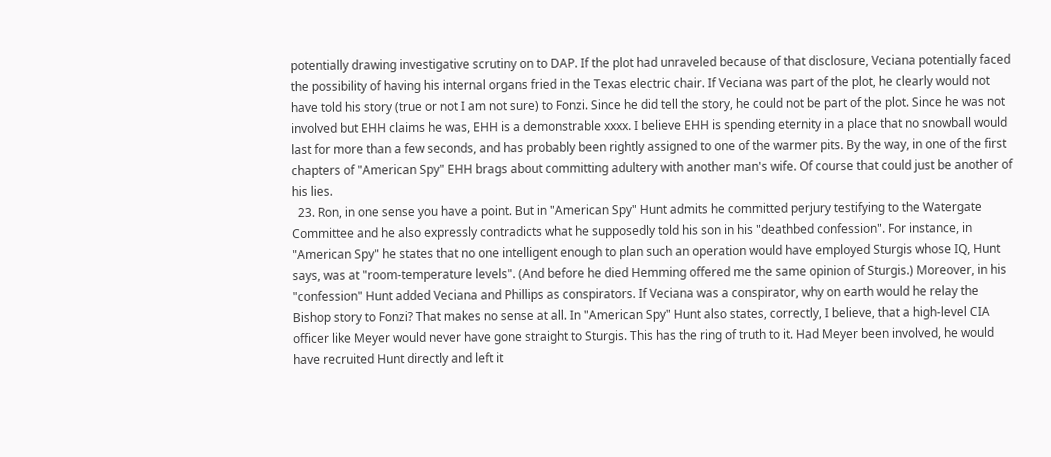potentially drawing investigative scrutiny on to DAP. If the plot had unraveled because of that disclosure, Veciana potentially faced the possibility of having his internal organs fried in the Texas electric chair. If Veciana was part of the plot, he clearly would not have told his story (true or not I am not sure) to Fonzi. Since he did tell the story, he could not be part of the plot. Since he was not involved but EHH claims he was, EHH is a demonstrable xxxx. I believe EHH is spending eternity in a place that no snowball would last for more than a few seconds, and has probably been rightly assigned to one of the warmer pits. By the way, in one of the first chapters of "American Spy" EHH brags about committing adultery with another man's wife. Of course that could just be another of his lies.
  23. Ron, in one sense you have a point. But in "American Spy" Hunt admits he committed perjury testifying to the Watergate Committee and he also expressly contradicts what he supposedly told his son in his "deathbed confession". For instance, in "American Spy" he states that no one intelligent enough to plan such an operation would have employed Sturgis whose IQ, Hunt says, was at "room-temperature levels". (And before he died Hemming offered me the same opinion of Sturgis.) Moreover, in his "confession" Hunt added Veciana and Phillips as conspirators. If Veciana was a conspirator, why on earth would he relay the Bishop story to Fonzi? That makes no sense at all. In "American Spy" Hunt also states, correctly, I believe, that a high-level CIA officer like Meyer would never have gone straight to Sturgis. This has the ring of truth to it. Had Meyer been involved, he would have recruited Hunt directly and left it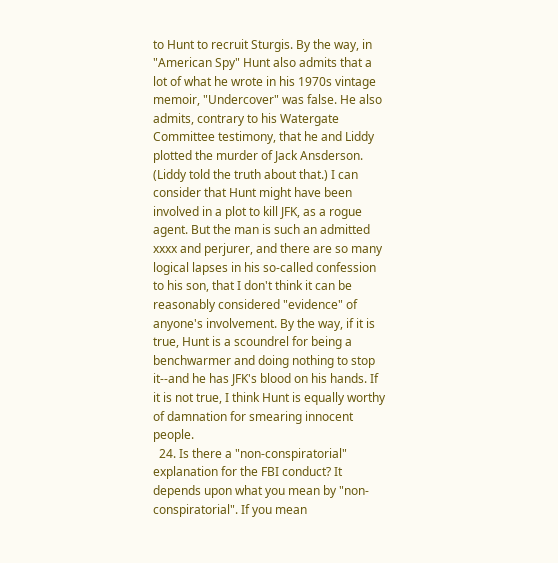to Hunt to recruit Sturgis. By the way, in "American Spy" Hunt also admits that a lot of what he wrote in his 1970s vintage memoir, "Undercover" was false. He also admits, contrary to his Watergate Committee testimony, that he and Liddy plotted the murder of Jack Ansderson. (Liddy told the truth about that.) I can consider that Hunt might have been involved in a plot to kill JFK, as a rogue agent. But the man is such an admitted xxxx and perjurer, and there are so many logical lapses in his so-called confession to his son, that I don't think it can be reasonably considered "evidence" of anyone's involvement. By the way, if it is true, Hunt is a scoundrel for being a benchwarmer and doing nothing to stop it--and he has JFK's blood on his hands. If it is not true, I think Hunt is equally worthy of damnation for smearing innocent people.
  24. Is there a "non-conspiratorial" explanation for the FBI conduct? It depends upon what you mean by "non-conspiratorial". If you mean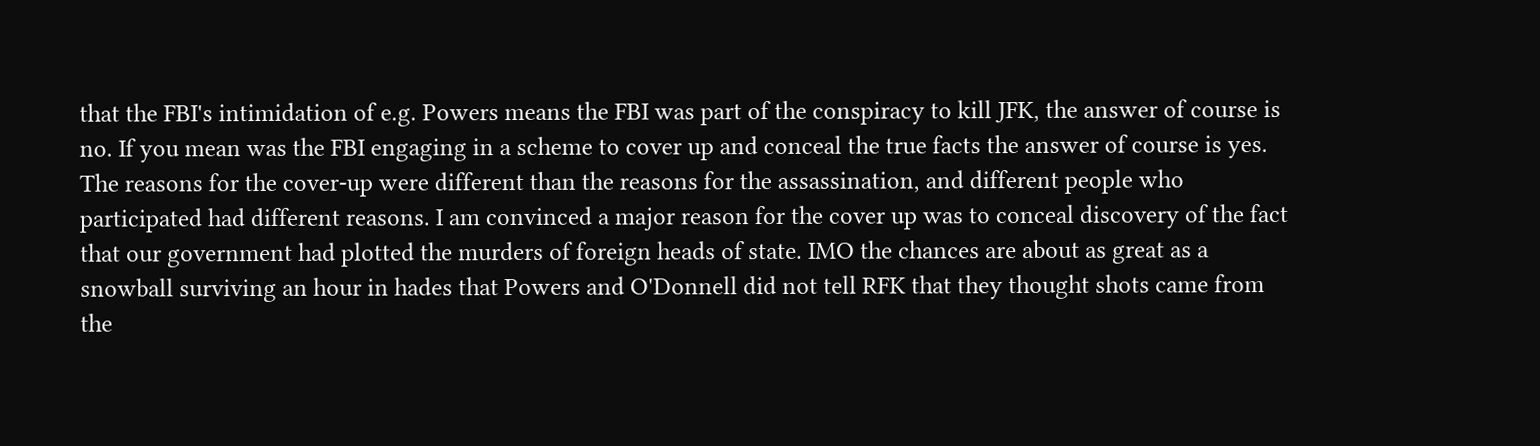that the FBI's intimidation of e.g. Powers means the FBI was part of the conspiracy to kill JFK, the answer of course is no. If you mean was the FBI engaging in a scheme to cover up and conceal the true facts the answer of course is yes. The reasons for the cover-up were different than the reasons for the assassination, and different people who participated had different reasons. I am convinced a major reason for the cover up was to conceal discovery of the fact that our government had plotted the murders of foreign heads of state. IMO the chances are about as great as a snowball surviving an hour in hades that Powers and O'Donnell did not tell RFK that they thought shots came from the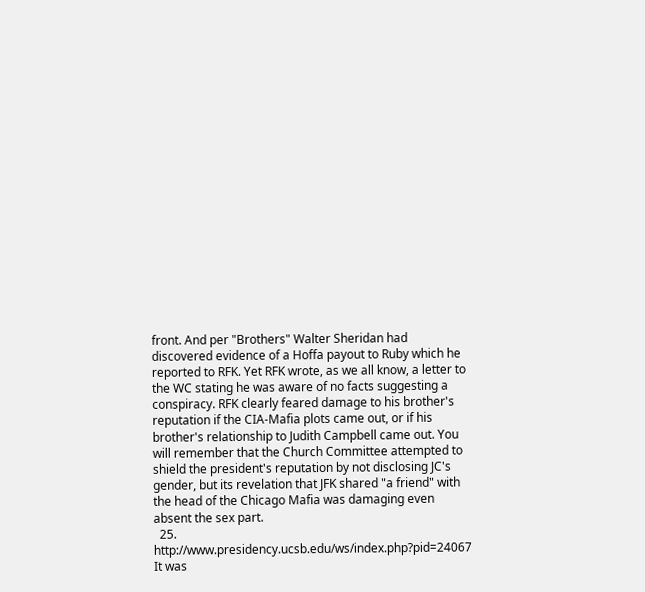front. And per "Brothers" Walter Sheridan had discovered evidence of a Hoffa payout to Ruby which he reported to RFK. Yet RFK wrote, as we all know, a letter to the WC stating he was aware of no facts suggesting a conspiracy. RFK clearly feared damage to his brother's reputation if the CIA-Mafia plots came out, or if his brother's relationship to Judith Campbell came out. You will remember that the Church Committee attempted to shield the president's reputation by not disclosing JC's gender, but its revelation that JFK shared "a friend" with the head of the Chicago Mafia was damaging even absent the sex part.
  25. http://www.presidency.ucsb.edu/ws/index.php?pid=24067 It was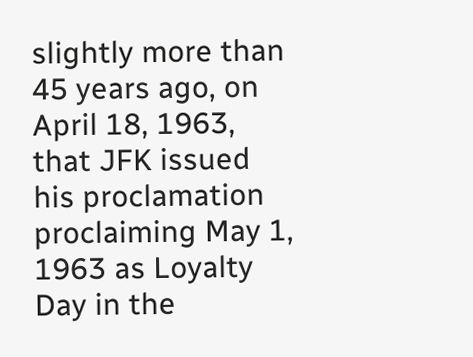slightly more than 45 years ago, on April 18, 1963, that JFK issued his proclamation proclaiming May 1, 1963 as Loyalty Day in the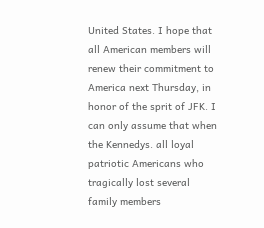United States. I hope that all American members will renew their commitment to America next Thursday, in honor of the sprit of JFK. I can only assume that when the Kennedys. all loyal patriotic Americans who tragically lost several family members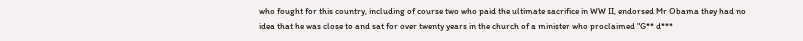who fought for this country, including of course two who paid the ultimate sacrifice in WW II, endorsed Mr Obama they had no idea that he was close to and sat for over twenty years in the church of a minister who proclaimed "G** d***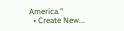America."
  • Create New...